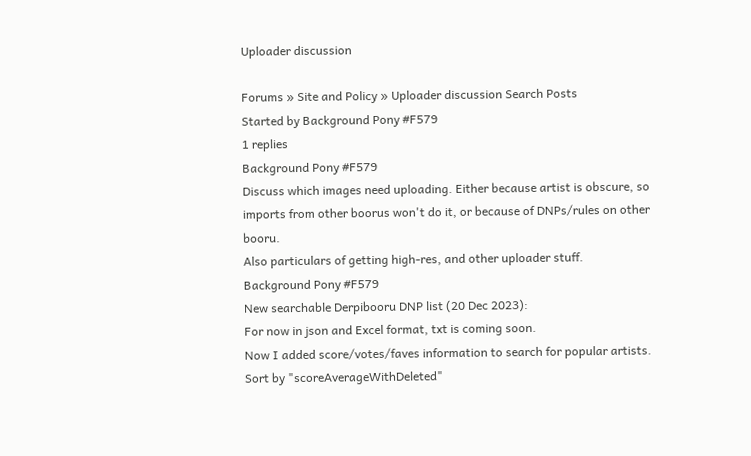Uploader discussion

Forums » Site and Policy » Uploader discussion Search Posts
Started by Background Pony #F579
1 replies
Background Pony #F579
Discuss which images need uploading. Either because artist is obscure, so imports from other boorus won't do it, or because of DNPs/rules on other booru.
Also particulars of getting high-res, and other uploader stuff.
Background Pony #F579
New searchable Derpibooru DNP list (20 Dec 2023):
For now in json and Excel format, txt is coming soon.
Now I added score/votes/faves information to search for popular artists. Sort by "scoreAverageWithDeleted"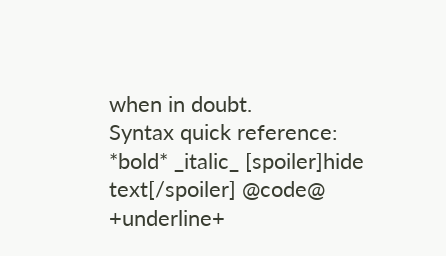when in doubt.
Syntax quick reference: *bold* _italic_ [spoiler]hide text[/spoiler] @code@ +underline+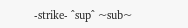-strike- ^sup^ ~sub~